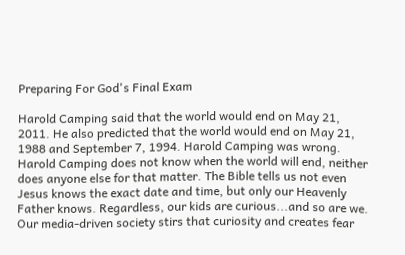Preparing For God's Final Exam

Harold Camping said that the world would end on May 21, 2011. He also predicted that the world would end on May 21, 1988 and September 7, 1994. Harold Camping was wrong. Harold Camping does not know when the world will end, neither does anyone else for that matter. The Bible tells us not even Jesus knows the exact date and time, but only our Heavenly Father knows. Regardless, our kids are curious...and so are we. Our media-driven society stirs that curiosity and creates fear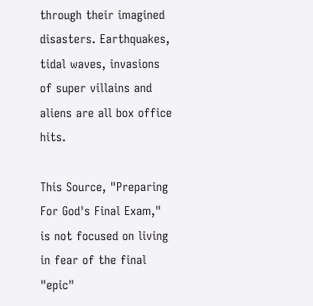through their imagined disasters. Earthquakes, tidal waves, invasions of super villains and aliens are all box office hits.

This Source, "Preparing For God's Final Exam," is not focused on living in fear of the final "epic"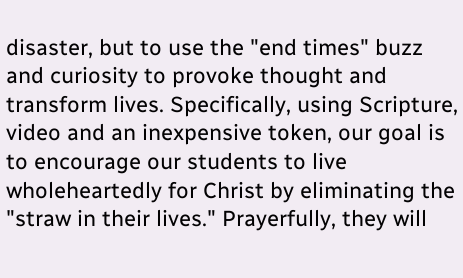disaster, but to use the "end times" buzz and curiosity to provoke thought and transform lives. Specifically, using Scripture, video and an inexpensive token, our goal is to encourage our students to live wholeheartedly for Christ by eliminating the "straw in their lives." Prayerfully, they will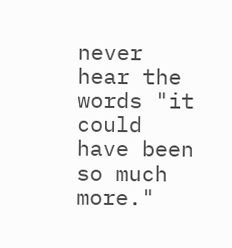never hear the words "it could have been so much more."